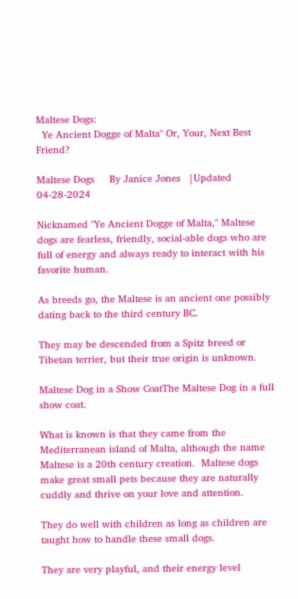Maltese Dogs:
  Ye Ancient Dogge of Malta" Or, Your, Next Best Friend?

Maltese Dogs     By Janice Jones   |Updated 04-28-2024

Nicknamed "Ye Ancient Dogge of Malta," Maltese dogs are fearless, friendly, social-able dogs who are full of energy and always ready to interact with his favorite human.

As breeds go, the Maltese is an ancient one possibly dating back to the third century BC.

They may be descended from a Spitz breed or Tibetan terrier, but their true origin is unknown.

Maltese Dog in a Show CoatThe Maltese Dog in a full show coat.

What is known is that they came from the Mediterranean island of Malta, although the name Maltese is a 20th century creation.  Maltese dogs make great small pets because they are naturally cuddly and thrive on your love and attention.

They do well with children as long as children are taught how to handle these small dogs.

They are very playful, and their energy level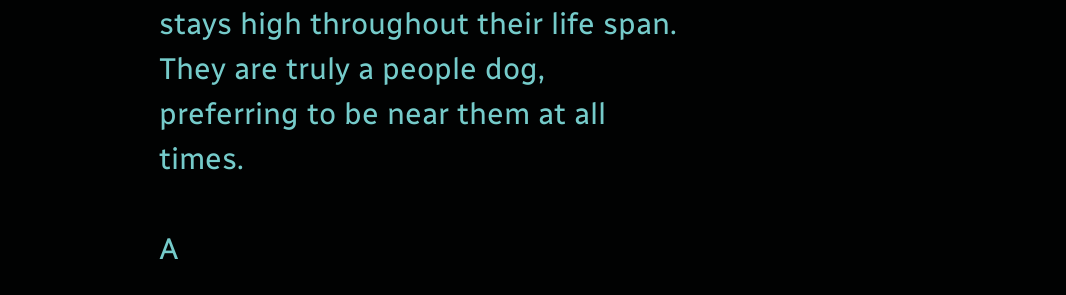stays high throughout their life span.  They are truly a people dog, preferring to be near them at all times.

A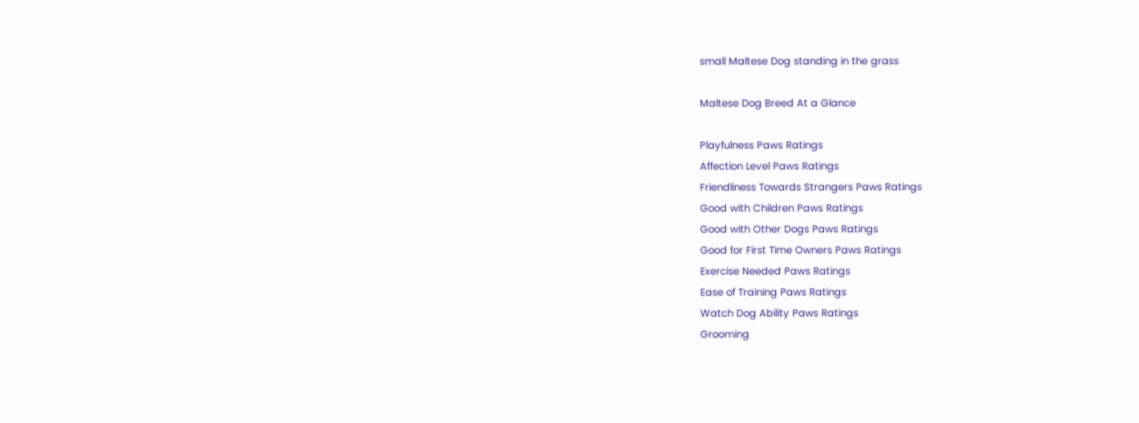small Maltese Dog standing in the grass

Maltese Dog Breed At a Glance

Playfulness Paws Ratings
Affection Level Paws Ratings
Friendliness Towards Strangers Paws Ratings
Good with Children Paws Ratings
Good with Other Dogs Paws Ratings
Good for First Time Owners Paws Ratings
Exercise Needed Paws Ratings
Ease of Training Paws Ratings
Watch Dog Ability Paws Ratings
Grooming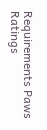Requirements Paws Ratings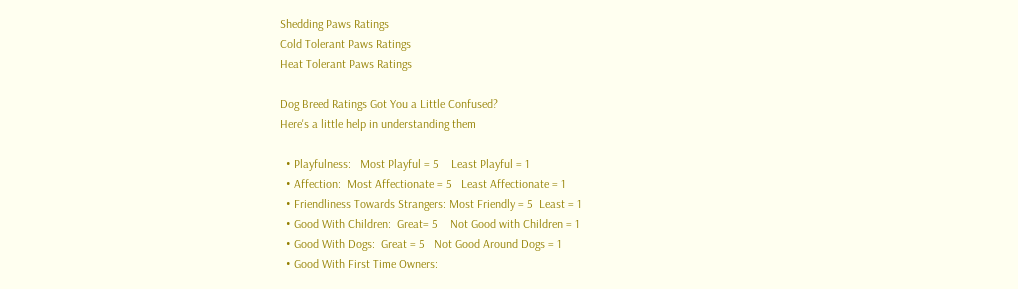Shedding Paws Ratings
Cold Tolerant Paws Ratings
Heat Tolerant Paws Ratings

Dog Breed Ratings Got You a Little Confused?
Here's a little help in understanding them

  • Playfulness:   Most Playful = 5    Least Playful = 1
  • Affection:  Most Affectionate = 5   Least Affectionate = 1
  • Friendliness Towards Strangers: Most Friendly = 5  Least = 1
  • Good With Children:  Great= 5    Not Good with Children = 1
  • Good With Dogs:  Great = 5   Not Good Around Dogs = 1
  • Good With First Time Owners: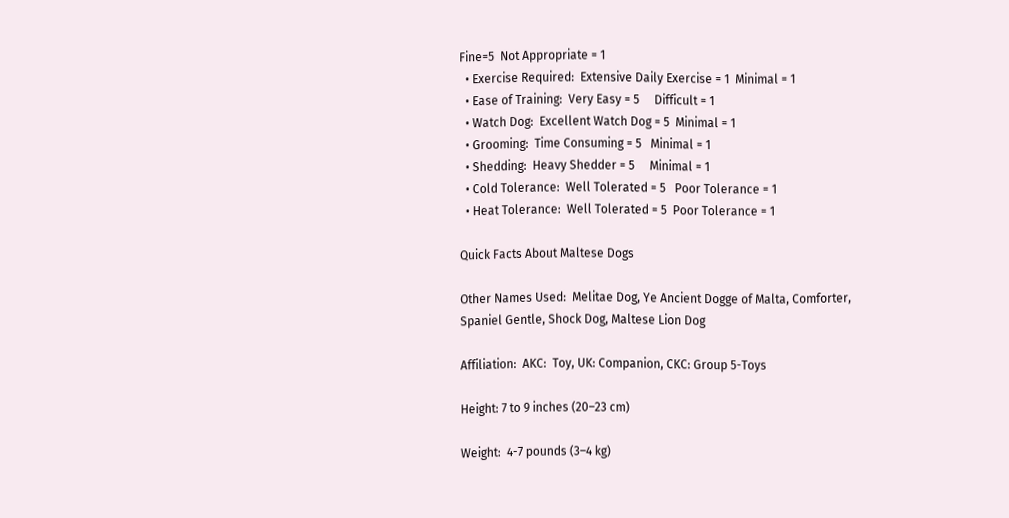Fine=5  Not Appropriate = 1
  • Exercise Required:  Extensive Daily Exercise = 1  Minimal = 1
  • Ease of Training:  Very Easy = 5     Difficult = 1
  • Watch Dog:  Excellent Watch Dog = 5  Minimal = 1
  • Grooming:  Time Consuming = 5   Minimal = 1
  • Shedding:  Heavy Shedder = 5     Minimal = 1
  • Cold Tolerance:  Well Tolerated = 5   Poor Tolerance = 1
  • Heat Tolerance:  Well Tolerated = 5  Poor Tolerance = 1

Quick Facts About Maltese Dogs

Other Names Used:  Melitae Dog, Ye Ancient Dogge of Malta, Comforter, Spaniel Gentle, Shock Dog, Maltese Lion Dog

Affiliation:  AKC:  Toy, UK: Companion, CKC: Group 5-Toys

Height: 7 to 9 inches (20–23 cm)

Weight:  4-7 pounds (3–4 kg)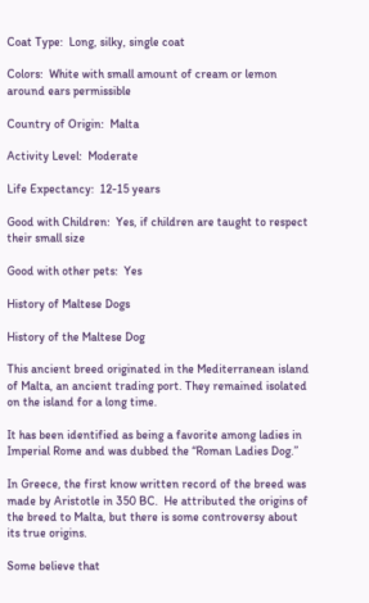Coat Type:  Long, silky, single coat

Colors:  White with small amount of cream or lemon around ears permissible

Country of Origin:  Malta

Activity Level:  Moderate

Life Expectancy:  12-15 years

Good with Children:  Yes, if children are taught to respect their small size

Good with other pets:  Yes

History of Maltese Dogs

History of the Maltese Dog

This ancient breed originated in the Mediterranean island of Malta, an ancient trading port. They remained isolated on the island for a long time.

It has been identified as being a favorite among ladies in Imperial Rome and was dubbed the “Roman Ladies Dog.”

In Greece, the first know written record of the breed was made by Aristotle in 350 BC.  He attributed the origins of the breed to Malta, but there is some controversy about its true origins.

Some believe that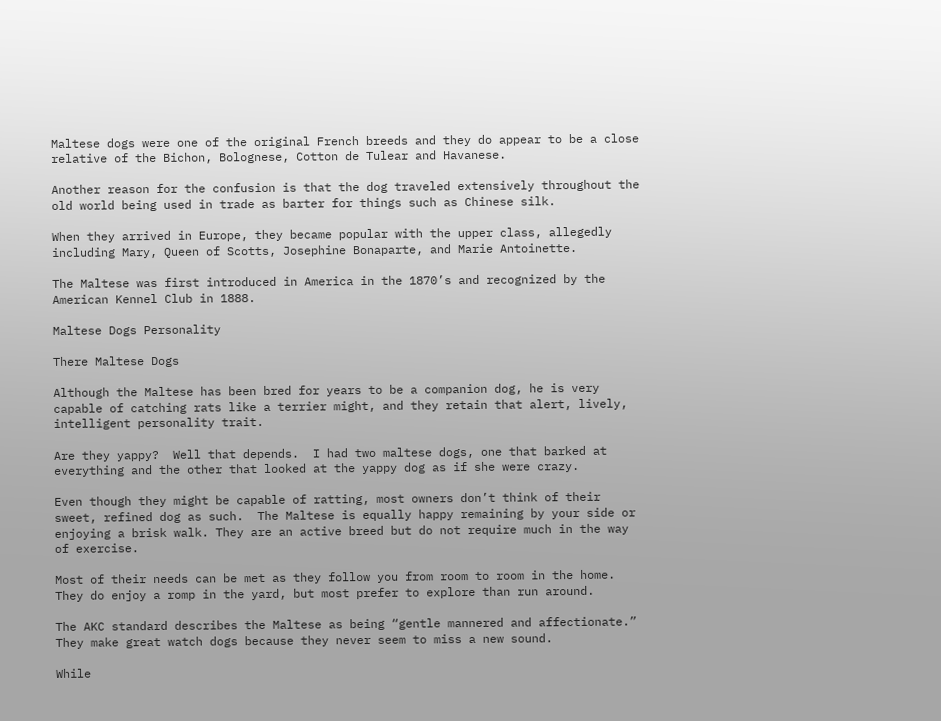Maltese dogs were one of the original French breeds and they do appear to be a close relative of the Bichon, Bolognese, Cotton de Tulear and Havanese.

Another reason for the confusion is that the dog traveled extensively throughout the old world being used in trade as barter for things such as Chinese silk.

When they arrived in Europe, they became popular with the upper class, allegedly including Mary, Queen of Scotts, Josephine Bonaparte, and Marie Antoinette.

The Maltese was first introduced in America in the 1870’s and recognized by the American Kennel Club in 1888.

Maltese Dogs Personality

There Maltese Dogs

Although the Maltese has been bred for years to be a companion dog, he is very capable of catching rats like a terrier might, and they retain that alert, lively, intelligent personality trait.

Are they yappy?  Well that depends.  I had two maltese dogs, one that barked at everything and the other that looked at the yappy dog as if she were crazy.

Even though they might be capable of ratting, most owners don’t think of their sweet, refined dog as such.  The Maltese is equally happy remaining by your side or enjoying a brisk walk. They are an active breed but do not require much in the way of exercise.

Most of their needs can be met as they follow you from room to room in the home.  They do enjoy a romp in the yard, but most prefer to explore than run around.

The AKC standard describes the Maltese as being “gentle mannered and affectionate.”  They make great watch dogs because they never seem to miss a new sound.

While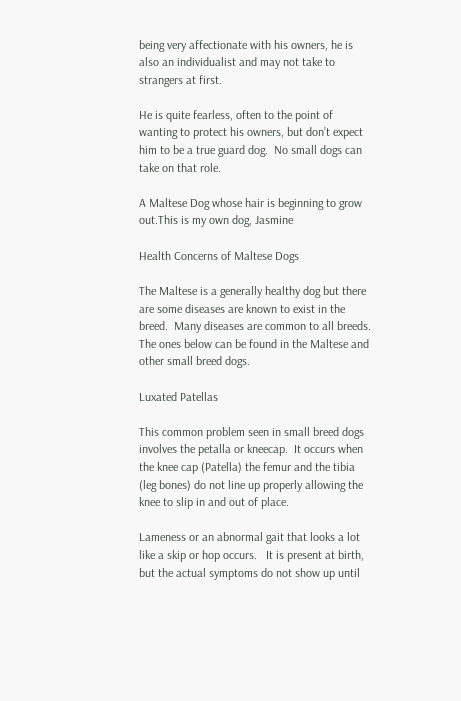being very affectionate with his owners, he is also an individualist and may not take to strangers at first.

He is quite fearless, often to the point of wanting to protect his owners, but don’t expect him to be a true guard dog.  No small dogs can take on that role.

A Maltese Dog whose hair is beginning to grow out.This is my own dog, Jasmine

Health Concerns of Maltese Dogs

The Maltese is a generally healthy dog but there are some diseases are known to exist in the breed.  Many diseases are common to all breeds.  The ones below can be found in the Maltese and other small breed dogs.

Luxated Patellas

This common problem seen in small breed dogs involves the petalla or kneecap.  It occurs when the knee cap (Patella) the femur and the tibia (leg bones) do not line up properly allowing the knee to slip in and out of place.

Lameness or an abnormal gait that looks a lot like a skip or hop occurs.   It is present at birth, but the actual symptoms do not show up until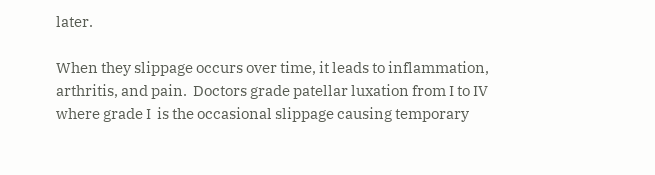later.

When they slippage occurs over time, it leads to inflammation, arthritis, and pain.  Doctors grade patellar luxation from I to IV where grade I  is the occasional slippage causing temporary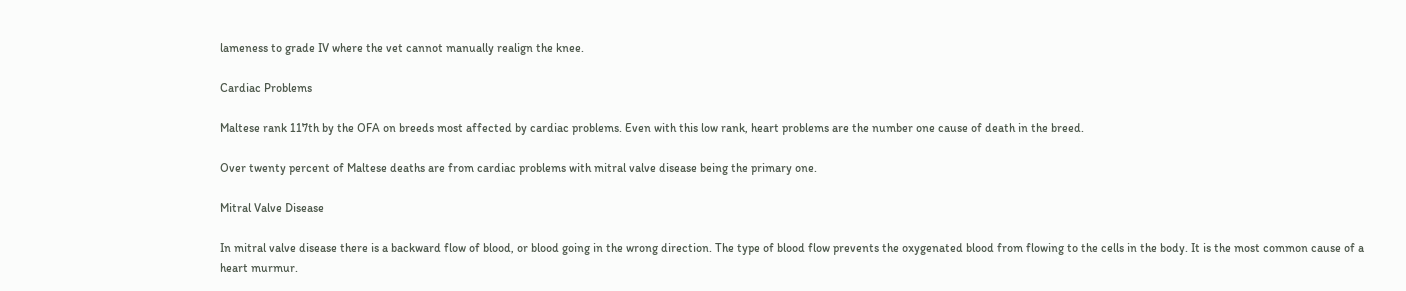lameness to grade IV where the vet cannot manually realign the knee.

Cardiac Problems

Maltese rank 117th by the OFA on breeds most affected by cardiac problems. Even with this low rank, heart problems are the number one cause of death in the breed.

Over twenty percent of Maltese deaths are from cardiac problems with mitral valve disease being the primary one.

Mitral Valve Disease

In mitral valve disease there is a backward flow of blood, or blood going in the wrong direction. The type of blood flow prevents the oxygenated blood from flowing to the cells in the body. It is the most common cause of a heart murmur.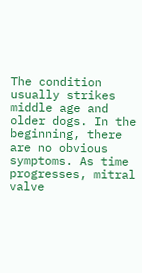The condition usually strikes middle age and older dogs. In the beginning, there are no obvious symptoms. As time progresses, mitral valve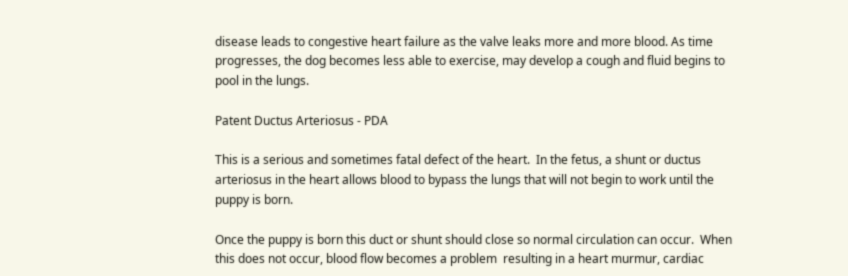disease leads to congestive heart failure as the valve leaks more and more blood. As time progresses, the dog becomes less able to exercise, may develop a cough and fluid begins to pool in the lungs.

Patent Ductus Arteriosus - PDA

This is a serious and sometimes fatal defect of the heart.  In the fetus, a shunt or ductus arteriosus in the heart allows blood to bypass the lungs that will not begin to work until the puppy is born.

Once the puppy is born this duct or shunt should close so normal circulation can occur.  When this does not occur, blood flow becomes a problem  resulting in a heart murmur, cardiac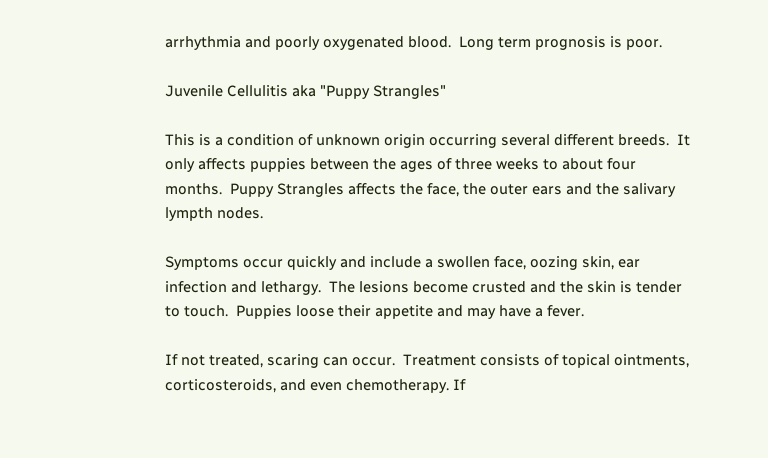arrhythmia and poorly oxygenated blood.  Long term prognosis is poor.

Juvenile Cellulitis aka "Puppy Strangles"

This is a condition of unknown origin occurring several different breeds.  It only affects puppies between the ages of three weeks to about four months.  Puppy Strangles affects the face, the outer ears and the salivary lympth nodes.

Symptoms occur quickly and include a swollen face, oozing skin, ear infection and lethargy.  The lesions become crusted and the skin is tender to touch.  Puppies loose their appetite and may have a fever.

If not treated, scaring can occur.  Treatment consists of topical ointments, corticosteroids, and even chemotherapy. If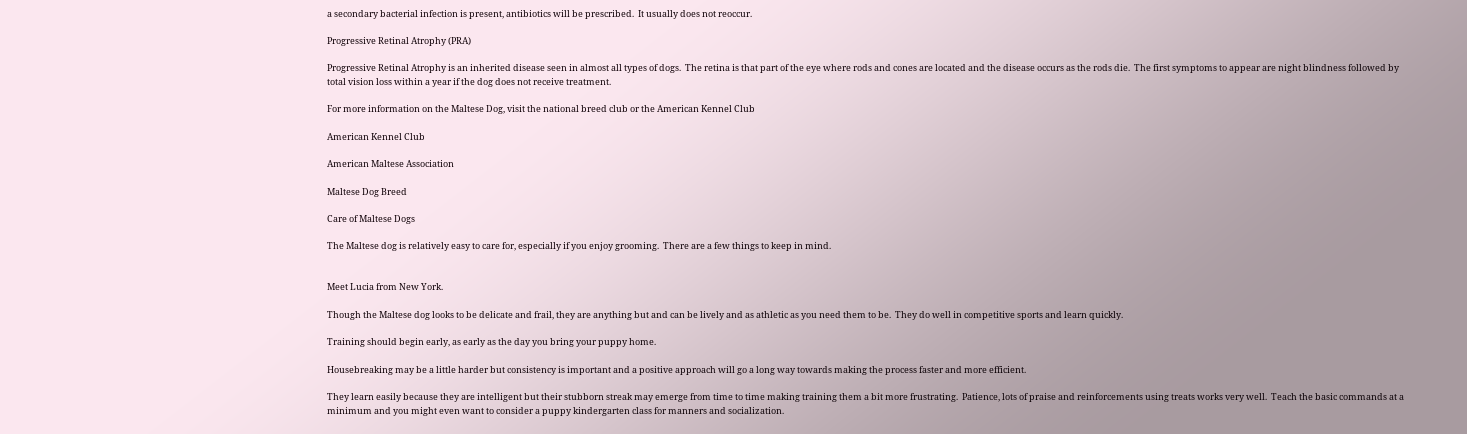a secondary bacterial infection is present, antibiotics will be prescribed.  It usually does not reoccur.

Progressive Retinal Atrophy (PRA)

Progressive Retinal Atrophy is an inherited disease seen in almost all types of dogs.  The retina is that part of the eye where rods and cones are located and the disease occurs as the rods die.  The first symptoms to appear are night blindness followed by total vision loss within a year if the dog does not receive treatment.

For more information on the Maltese Dog, visit the national breed club or the American Kennel Club

American Kennel Club

American Maltese Association

Maltese Dog Breed

Care of Maltese Dogs

The Maltese dog is relatively easy to care for, especially if you enjoy grooming.  There are a few things to keep in mind.


Meet Lucia from New York.

Though the Maltese dog looks to be delicate and frail, they are anything but and can be lively and as athletic as you need them to be.  They do well in competitive sports and learn quickly.

Training should begin early, as early as the day you bring your puppy home.

Housebreaking may be a little harder but consistency is important and a positive approach will go a long way towards making the process faster and more efficient.

They learn easily because they are intelligent but their stubborn streak may emerge from time to time making training them a bit more frustrating.  Patience, lots of praise and reinforcements using treats works very well.  Teach the basic commands at a minimum and you might even want to consider a puppy kindergarten class for manners and socialization.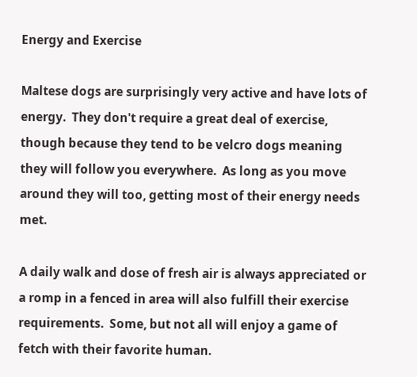Energy and Exercise

Maltese dogs are surprisingly very active and have lots of energy.  They don't require a great deal of exercise, though because they tend to be velcro dogs meaning they will follow you everywhere.  As long as you move around they will too, getting most of their energy needs met.

A daily walk and dose of fresh air is always appreciated or a romp in a fenced in area will also fulfill their exercise requirements.  Some, but not all will enjoy a game of fetch with their favorite human.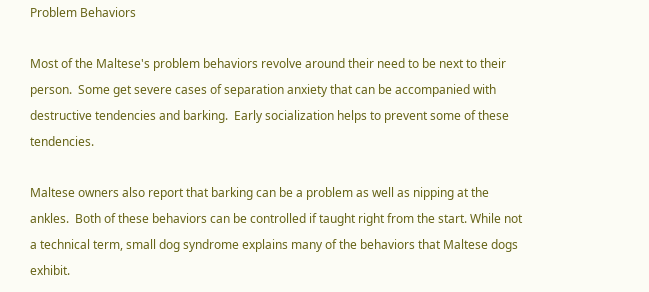Problem Behaviors

Most of the Maltese's problem behaviors revolve around their need to be next to their person.  Some get severe cases of separation anxiety that can be accompanied with destructive tendencies and barking.  Early socialization helps to prevent some of these tendencies.

Maltese owners also report that barking can be a problem as well as nipping at the ankles.  Both of these behaviors can be controlled if taught right from the start. While not a technical term, small dog syndrome explains many of the behaviors that Maltese dogs exhibit.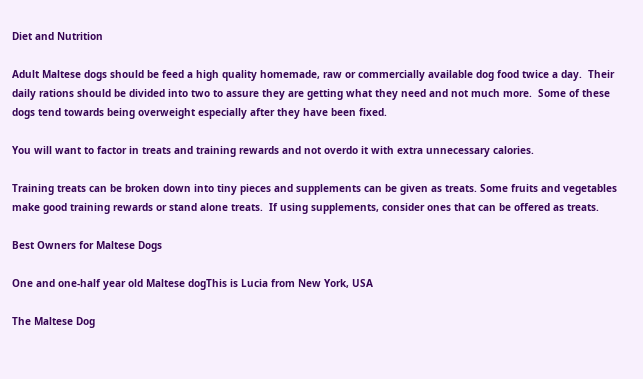Diet and Nutrition

Adult Maltese dogs should be feed a high quality homemade, raw or commercially available dog food twice a day.  Their daily rations should be divided into two to assure they are getting what they need and not much more.  Some of these dogs tend towards being overweight especially after they have been fixed.

You will want to factor in treats and training rewards and not overdo it with extra unnecessary calories.

Training treats can be broken down into tiny pieces and supplements can be given as treats. Some fruits and vegetables make good training rewards or stand alone treats.  If using supplements, consider ones that can be offered as treats.

Best Owners for Maltese Dogs

One and one-half year old Maltese dogThis is Lucia from New York, USA

The Maltese Dog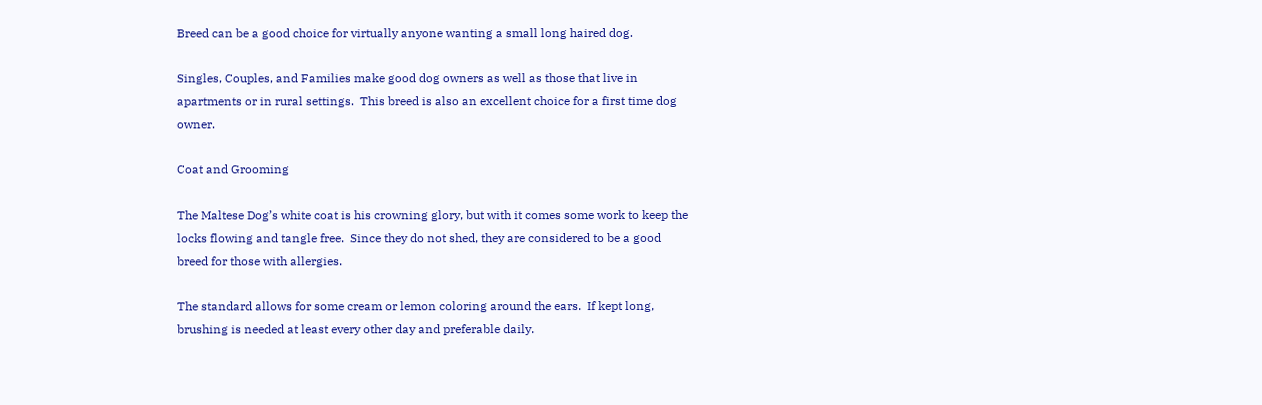Breed can be a good choice for virtually anyone wanting a small long haired dog.

Singles, Couples, and Families make good dog owners as well as those that live in apartments or in rural settings.  This breed is also an excellent choice for a first time dog owner.

Coat and Grooming

The Maltese Dog’s white coat is his crowning glory, but with it comes some work to keep the locks flowing and tangle free.  Since they do not shed, they are considered to be a good breed for those with allergies.

The standard allows for some cream or lemon coloring around the ears.  If kept long, brushing is needed at least every other day and preferable daily.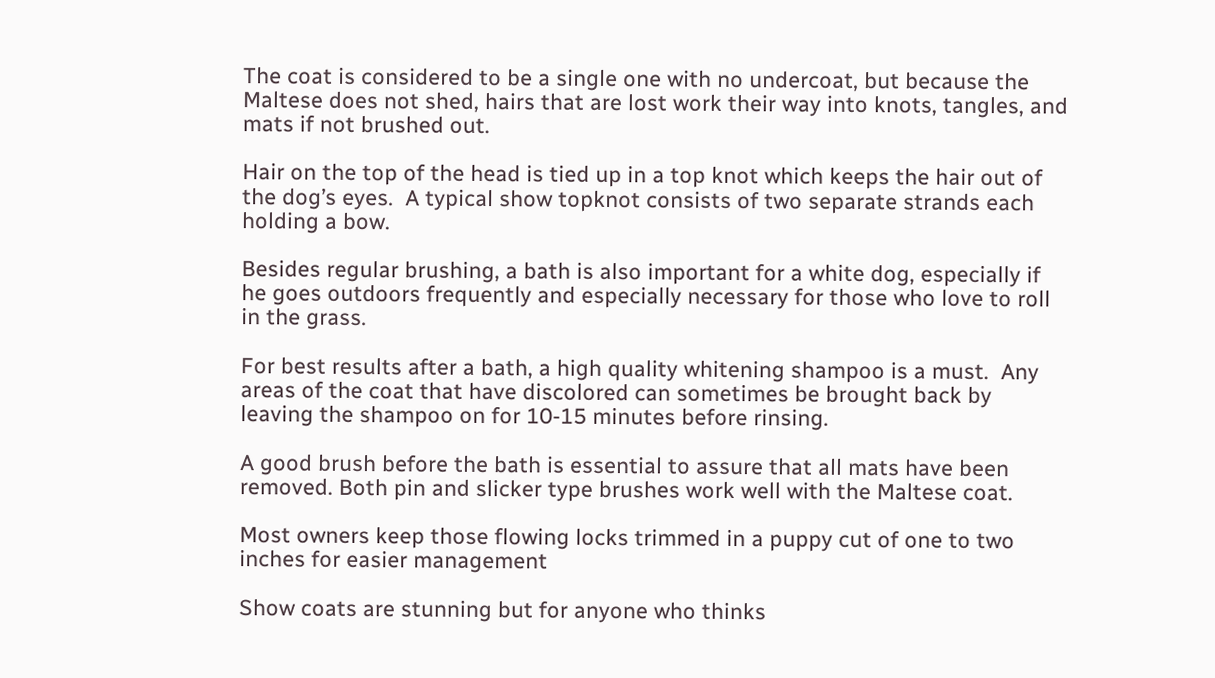The coat is considered to be a single one with no undercoat, but because the Maltese does not shed, hairs that are lost work their way into knots, tangles, and mats if not brushed out.

Hair on the top of the head is tied up in a top knot which keeps the hair out of the dog’s eyes.  A typical show topknot consists of two separate strands each holding a bow.

Besides regular brushing, a bath is also important for a white dog, especially if he goes outdoors frequently and especially necessary for those who love to roll in the grass.

For best results after a bath, a high quality whitening shampoo is a must.  Any areas of the coat that have discolored can sometimes be brought back by leaving the shampoo on for 10-15 minutes before rinsing.

A good brush before the bath is essential to assure that all mats have been removed. Both pin and slicker type brushes work well with the Maltese coat.

Most owners keep those flowing locks trimmed in a puppy cut of one to two inches for easier management

Show coats are stunning but for anyone who thinks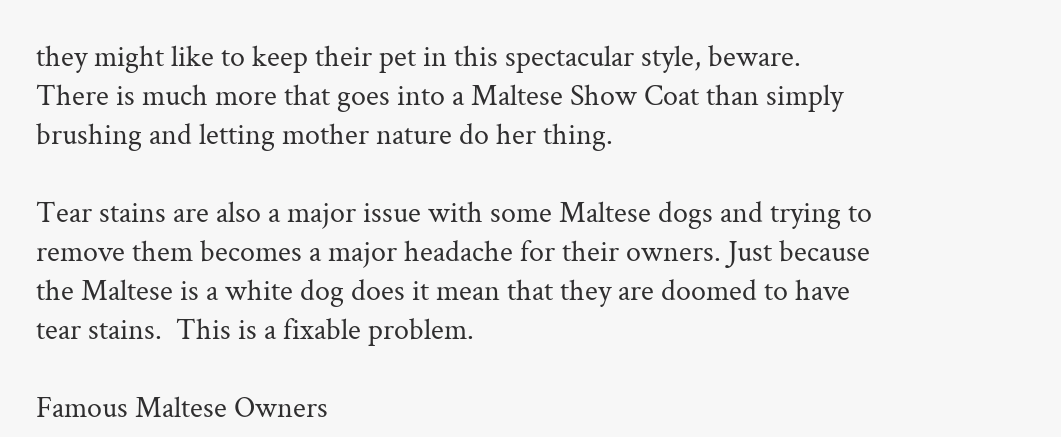they might like to keep their pet in this spectacular style, beware.  There is much more that goes into a Maltese Show Coat than simply brushing and letting mother nature do her thing.

Tear stains are also a major issue with some Maltese dogs and trying to remove them becomes a major headache for their owners. Just because the Maltese is a white dog does it mean that they are doomed to have tear stains.  This is a fixable problem.

Famous Maltese Owners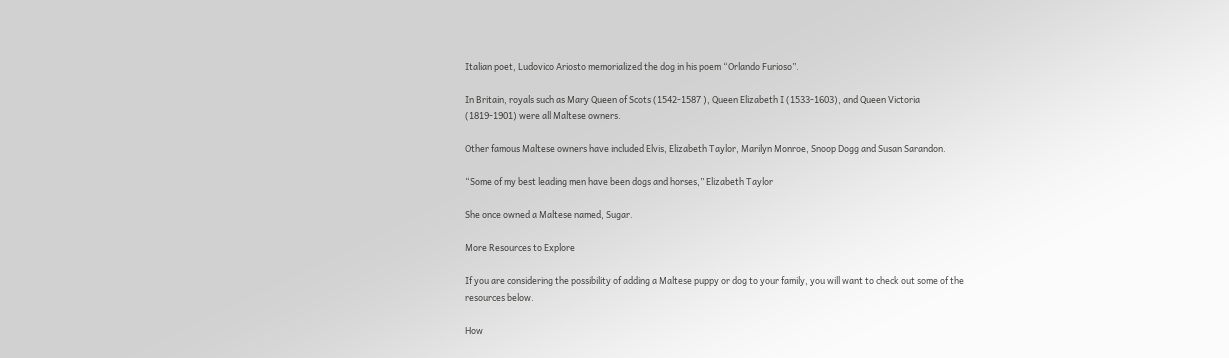Italian poet, Ludovico Ariosto memorialized the dog in his poem “Orlando Furioso”.

In Britain, royals such as Mary Queen of Scots (1542-1587 ), Queen Elizabeth I (1533-1603), and Queen Victoria (1819-1901) were all Maltese owners.

Other famous Maltese owners have included Elvis, Elizabeth Taylor, Marilyn Monroe, Snoop Dogg and Susan Sarandon.

“Some of my best leading men have been dogs and horses,” Elizabeth Taylor

She once owned a Maltese named, Sugar.

More Resources to Explore

If you are considering the possibility of adding a Maltese puppy or dog to your family, you will want to check out some of the resources below.

How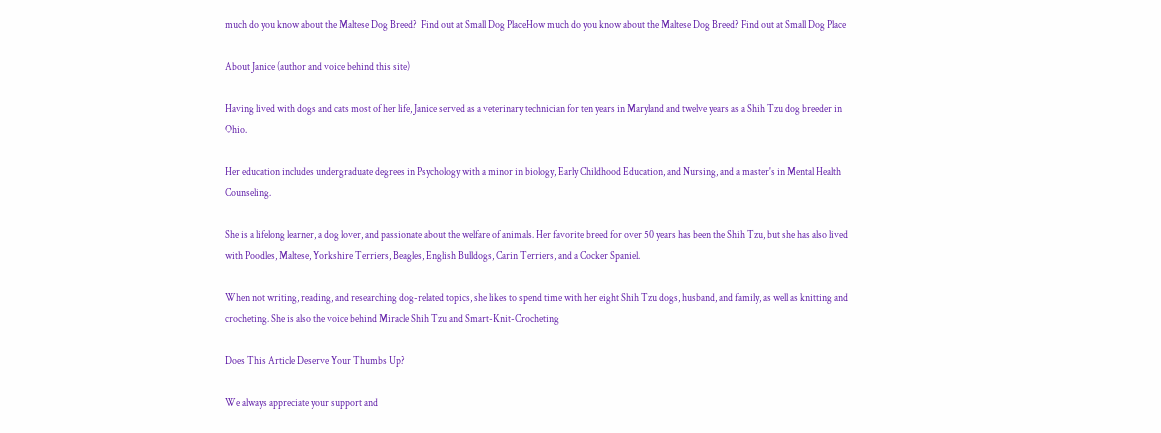much do you know about the Maltese Dog Breed?  Find out at Small Dog PlaceHow much do you know about the Maltese Dog Breed? Find out at Small Dog Place

About Janice (author and voice behind this site)

Having lived with dogs and cats most of her life, Janice served as a veterinary technician for ten years in Maryland and twelve years as a Shih Tzu dog breeder in Ohio.

Her education includes undergraduate degrees in Psychology with a minor in biology, Early Childhood Education, and Nursing, and a master's in Mental Health Counseling.

She is a lifelong learner, a dog lover, and passionate about the welfare of animals. Her favorite breed for over 50 years has been the Shih Tzu, but she has also lived with Poodles, Maltese, Yorkshire Terriers, Beagles, English Bulldogs, Carin Terriers, and a Cocker Spaniel.

When not writing, reading, and researching dog-related topics, she likes to spend time with her eight Shih Tzu dogs, husband, and family, as well as knitting and crocheting. She is also the voice behind Miracle Shih Tzu and Smart-Knit-Crocheting

Does This Article Deserve Your Thumbs Up?

We always appreciate your support and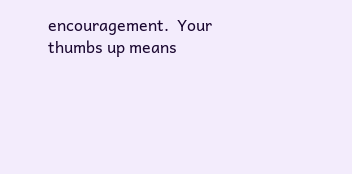encouragement.  Your thumbs up means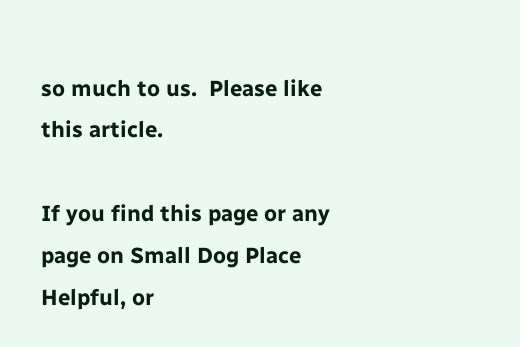so much to us.  Please like this article.

If you find this page or any page on Small Dog Place Helpful, or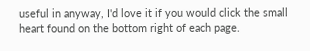useful in anyway, I'd love it if you would click the small heart found on the bottom right of each page.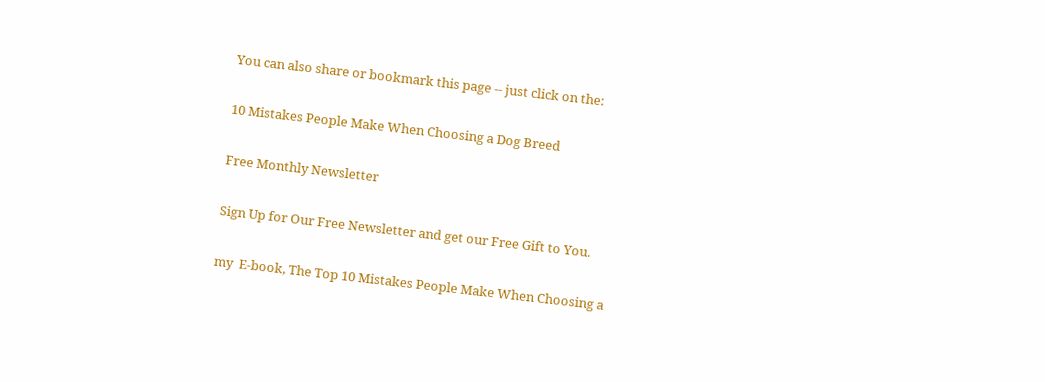You can also share or bookmark this page -- just click on the:

10 Mistakes People Make When Choosing a Dog Breed

Free Monthly Newsletter

Sign Up for Our Free Newsletter and get our Free Gift to You.

my  E-book, The Top 10 Mistakes People Make When Choosing a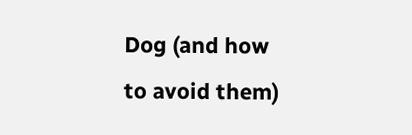Dog (and how to avoid them)